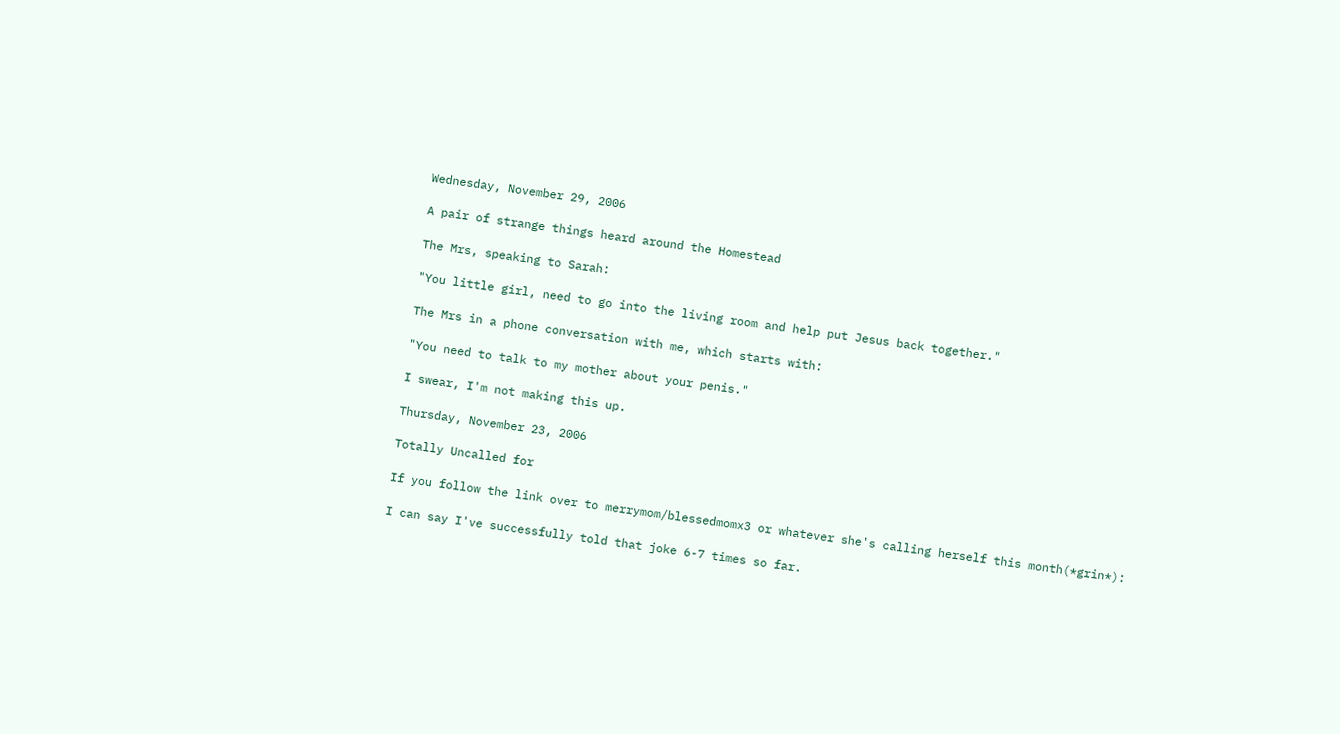Wednesday, November 29, 2006

A pair of strange things heard around the Homestead

The Mrs, speaking to Sarah:

"You little girl, need to go into the living room and help put Jesus back together."

The Mrs in a phone conversation with me, which starts with:

"You need to talk to my mother about your penis."

I swear, I'm not making this up.

Thursday, November 23, 2006

Totally Uncalled for

If you follow the link over to merrymom/blessedmomx3 or whatever she's calling herself this month(*grin*):

I can say I've successfully told that joke 6-7 times so far.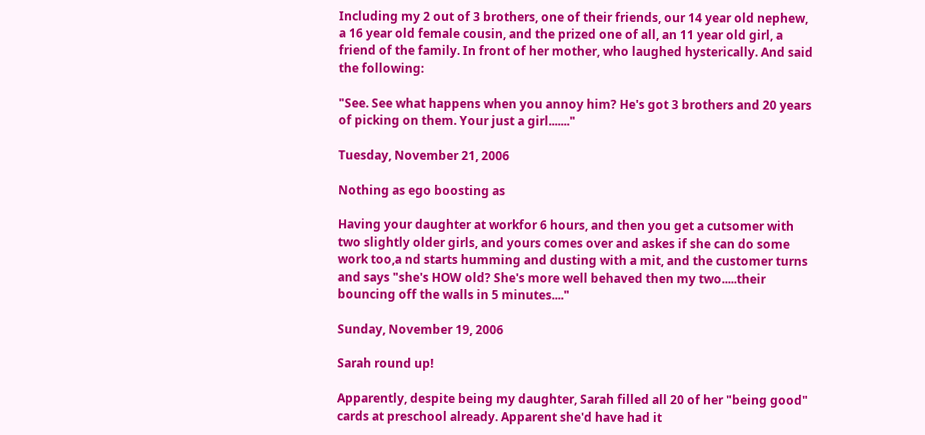Including my 2 out of 3 brothers, one of their friends, our 14 year old nephew, a 16 year old female cousin, and the prized one of all, an 11 year old girl, a friend of the family. In front of her mother, who laughed hysterically. And said the following:

"See. See what happens when you annoy him? He's got 3 brothers and 20 years of picking on them. Your just a girl......."

Tuesday, November 21, 2006

Nothing as ego boosting as

Having your daughter at workfor 6 hours, and then you get a cutsomer with two slightly older girls, and yours comes over and askes if she can do some work too,a nd starts humming and dusting with a mit, and the customer turns and says "she's HOW old? She's more well behaved then my two.....their bouncing off the walls in 5 minutes...."

Sunday, November 19, 2006

Sarah round up!

Apparently, despite being my daughter, Sarah filled all 20 of her "being good" cards at preschool already. Apparent she'd have had it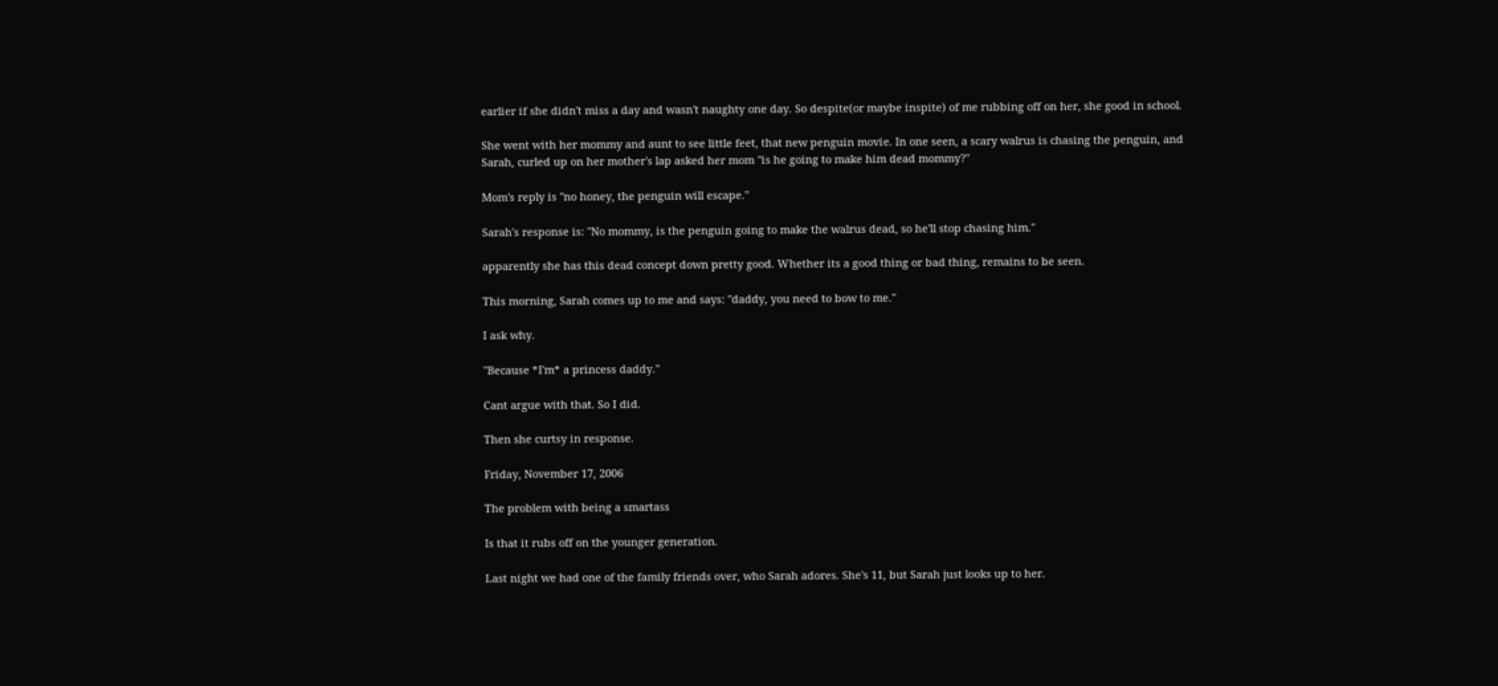earlier if she didn't miss a day and wasn't naughty one day. So despite(or maybe inspite) of me rubbing off on her, she good in school.

She went with her mommy and aunt to see little feet, that new penguin movie. In one seen, a scary walrus is chasing the penguin, and Sarah, curled up on her mother's lap asked her mom "is he going to make him dead mommy?"

Mom's reply is "no honey, the penguin will escape."

Sarah's response is: "No mommy, is the penguin going to make the walrus dead, so he'll stop chasing him."

apparently she has this dead concept down pretty good. Whether its a good thing or bad thing, remains to be seen.

This morning, Sarah comes up to me and says: "daddy, you need to bow to me."

I ask why.

"Because *I'm* a princess daddy."

Cant argue with that. So I did.

Then she curtsy in response.

Friday, November 17, 2006

The problem with being a smartass

Is that it rubs off on the younger generation.

Last night we had one of the family friends over, who Sarah adores. She's 11, but Sarah just looks up to her.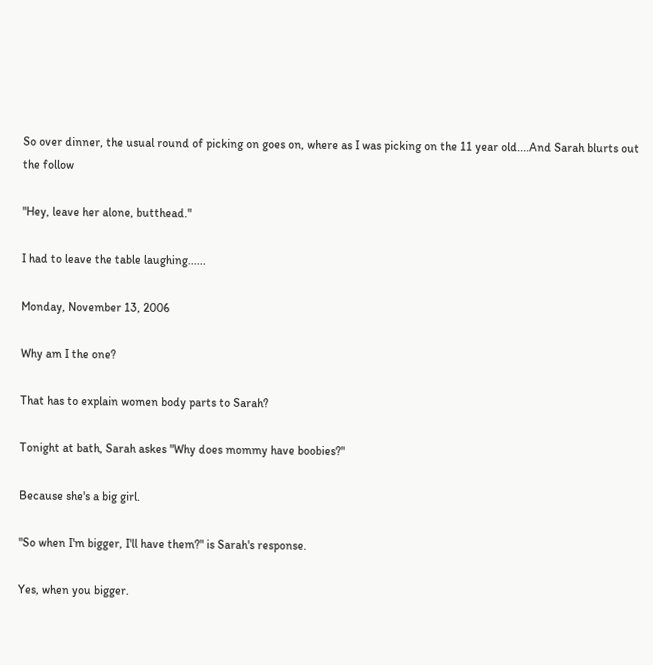So over dinner, the usual round of picking on goes on, where as I was picking on the 11 year old....And Sarah blurts out the follow

"Hey, leave her alone, butthead."

I had to leave the table laughing......

Monday, November 13, 2006

Why am I the one?

That has to explain women body parts to Sarah?

Tonight at bath, Sarah askes "Why does mommy have boobies?"

Because she's a big girl.

"So when I'm bigger, I'll have them?" is Sarah's response.

Yes, when you bigger.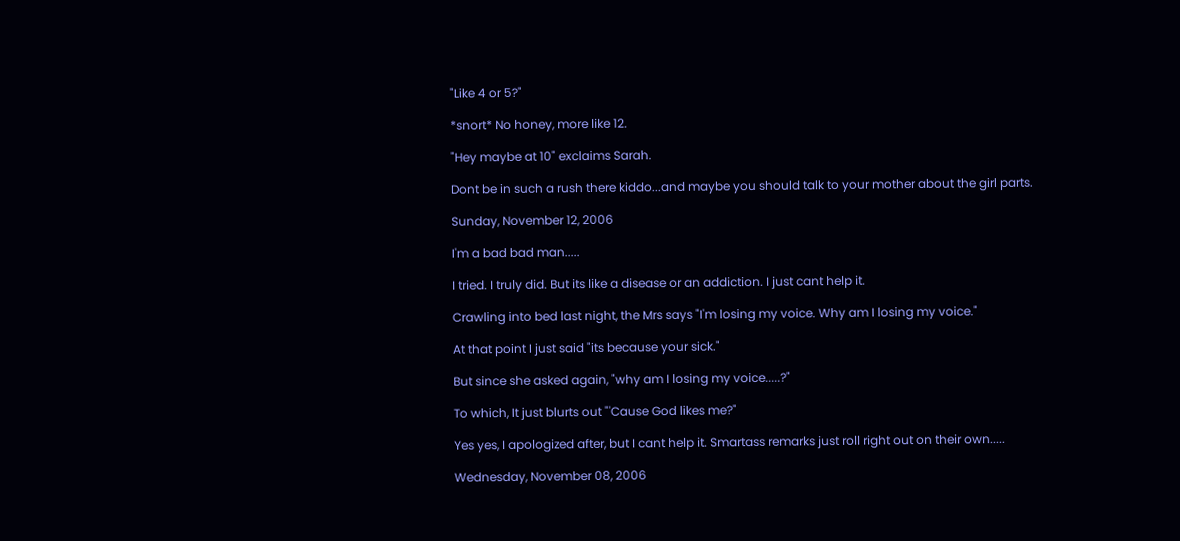"Like 4 or 5?"

*snort* No honey, more like 12.

"Hey maybe at 10" exclaims Sarah.

Dont be in such a rush there kiddo...and maybe you should talk to your mother about the girl parts.

Sunday, November 12, 2006

I'm a bad bad man.....

I tried. I truly did. But its like a disease or an addiction. I just cant help it.

Crawling into bed last night, the Mrs says "I'm losing my voice. Why am I losing my voice."

At that point I just said "its because your sick."

But since she asked again, "why am I losing my voice.....?"

To which, It just blurts out "'Cause God likes me?"

Yes yes, I apologized after, but I cant help it. Smartass remarks just roll right out on their own.....

Wednesday, November 08, 2006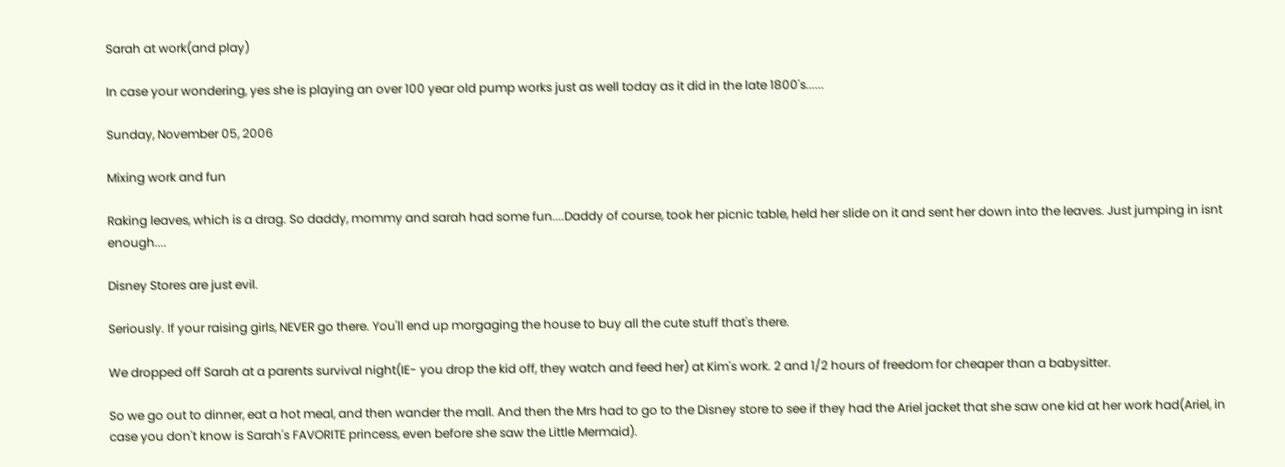Sarah at work(and play)

In case your wondering, yes she is playing an over 100 year old pump works just as well today as it did in the late 1800's......

Sunday, November 05, 2006

Mixing work and fun

Raking leaves, which is a drag. So daddy, mommy and sarah had some fun....Daddy of course, took her picnic table, held her slide on it and sent her down into the leaves. Just jumping in isnt enough....

Disney Stores are just evil.

Seriously. If your raising girls, NEVER go there. You'll end up morgaging the house to buy all the cute stuff that's there.

We dropped off Sarah at a parents survival night(IE- you drop the kid off, they watch and feed her) at Kim's work. 2 and 1/2 hours of freedom for cheaper than a babysitter.

So we go out to dinner, eat a hot meal, and then wander the mall. And then the Mrs had to go to the Disney store to see if they had the Ariel jacket that she saw one kid at her work had(Ariel, in case you don't know is Sarah's FAVORITE princess, even before she saw the Little Mermaid).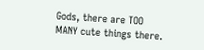Gods, there are TOO MANY cute things there.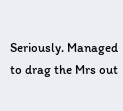Seriously. Managed to drag the Mrs out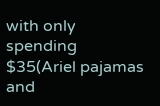with only spending $35(Ariel pajamas and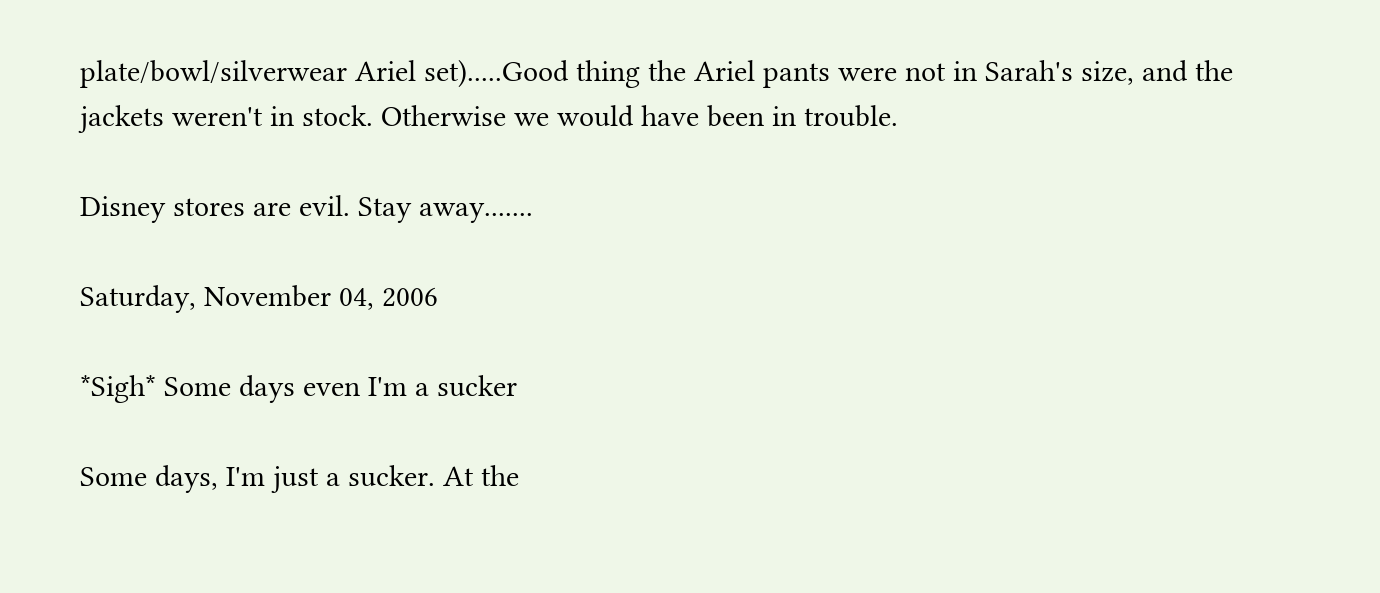plate/bowl/silverwear Ariel set).....Good thing the Ariel pants were not in Sarah's size, and the jackets weren't in stock. Otherwise we would have been in trouble.

Disney stores are evil. Stay away.......

Saturday, November 04, 2006

*Sigh* Some days even I'm a sucker

Some days, I'm just a sucker. At the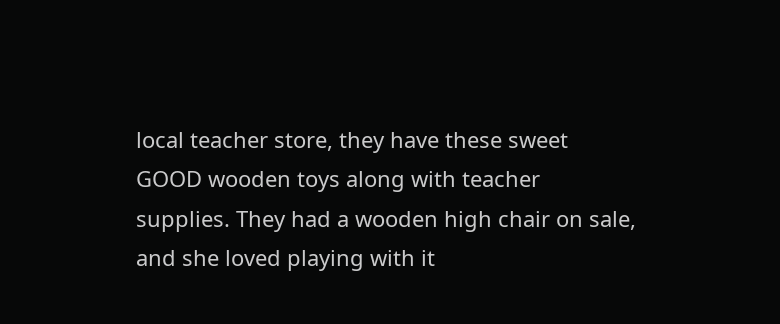local teacher store, they have these sweet GOOD wooden toys along with teacher supplies. They had a wooden high chair on sale, and she loved playing with it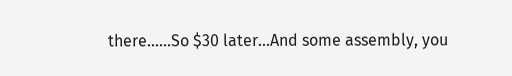there......So $30 later...And some assembly, you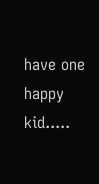have one happy kid.....